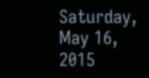Saturday, May 16, 2015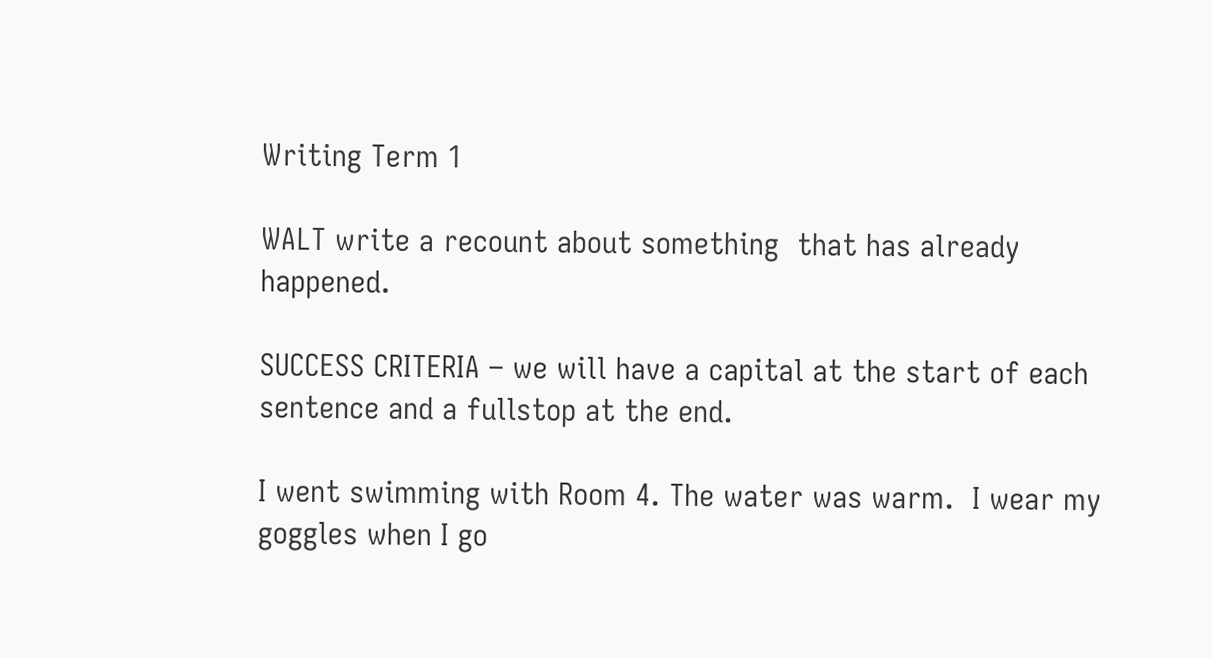Writing Term 1

WALT write a recount about something  that has already happened.

SUCCESS CRITERIA – we will have a capital at the start of each sentence and a fullstop at the end.

I went swimming with Room 4. The water was warm.  I wear my goggles when I go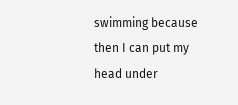swimming because then I can put my head under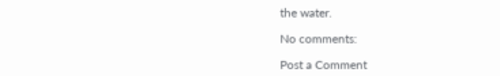the water.

No comments:

Post a Comment